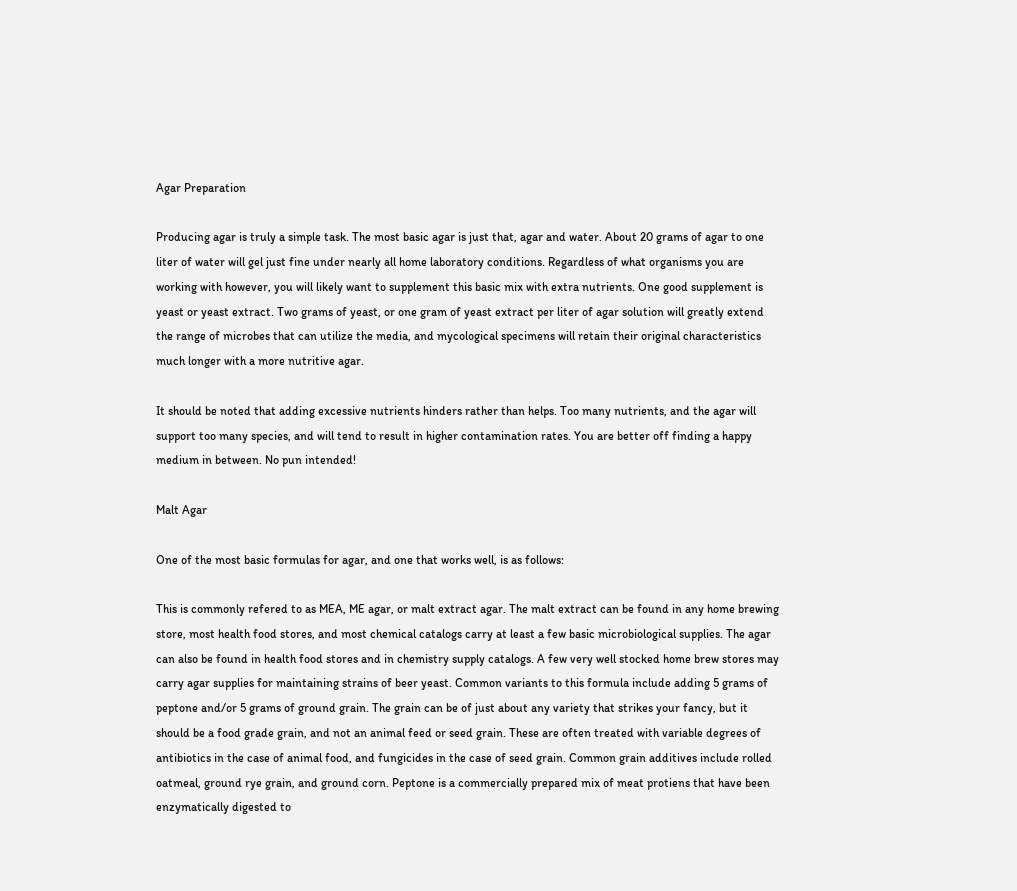Agar Preparation

Producing agar is truly a simple task. The most basic agar is just that, agar and water. About 20 grams of agar to one liter of water will gel just fine under nearly all home laboratory conditions. Regardless of what organisms you are working with however, you will likely want to supplement this basic mix with extra nutrients. One good supplement is yeast or yeast extract. Two grams of yeast, or one gram of yeast extract per liter of agar solution will greatly extend the range of microbes that can utilize the media, and mycological specimens will retain their original characteristics much longer with a more nutritive agar.

It should be noted that adding excessive nutrients hinders rather than helps. Too many nutrients, and the agar will support too many species, and will tend to result in higher contamination rates. You are better off finding a happy medium in between. No pun intended!

Malt Agar

One of the most basic formulas for agar, and one that works well, is as follows:

This is commonly refered to as MEA, ME agar, or malt extract agar. The malt extract can be found in any home brewing store, most health food stores, and most chemical catalogs carry at least a few basic microbiological supplies. The agar can also be found in health food stores and in chemistry supply catalogs. A few very well stocked home brew stores may carry agar supplies for maintaining strains of beer yeast. Common variants to this formula include adding 5 grams of peptone and/or 5 grams of ground grain. The grain can be of just about any variety that strikes your fancy, but it should be a food grade grain, and not an animal feed or seed grain. These are often treated with variable degrees of antibiotics in the case of animal food, and fungicides in the case of seed grain. Common grain additives include rolled oatmeal, ground rye grain, and ground corn. Peptone is a commercially prepared mix of meat protiens that have been enzymatically digested to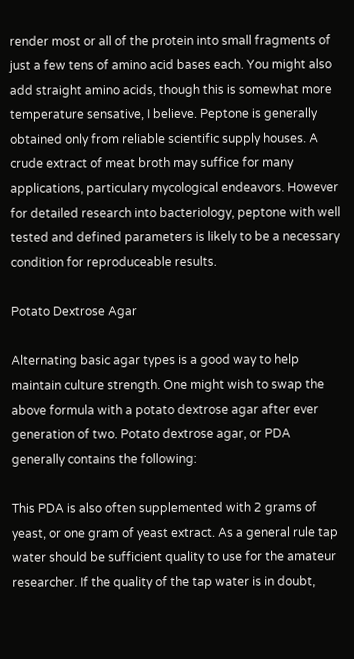render most or all of the protein into small fragments of just a few tens of amino acid bases each. You might also add straight amino acids, though this is somewhat more temperature sensative, I believe. Peptone is generally obtained only from reliable scientific supply houses. A crude extract of meat broth may suffice for many applications, particulary mycological endeavors. However for detailed research into bacteriology, peptone with well tested and defined parameters is likely to be a necessary condition for reproduceable results.

Potato Dextrose Agar

Alternating basic agar types is a good way to help maintain culture strength. One might wish to swap the above formula with a potato dextrose agar after ever generation of two. Potato dextrose agar, or PDA generally contains the following:

This PDA is also often supplemented with 2 grams of yeast, or one gram of yeast extract. As a general rule tap water should be sufficient quality to use for the amateur researcher. If the quality of the tap water is in doubt,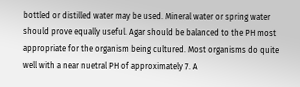bottled or distilled water may be used. Mineral water or spring water should prove equally useful. Agar should be balanced to the PH most appropriate for the organism being cultured. Most organisms do quite well with a near nuetral PH of approximately 7. A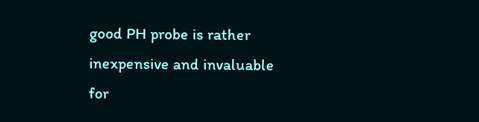good PH probe is rather inexpensive and invaluable for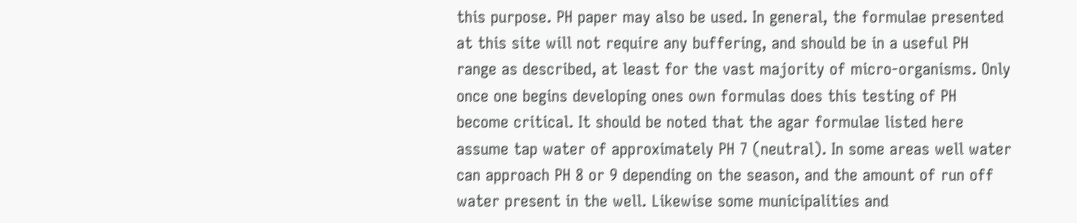this purpose. PH paper may also be used. In general, the formulae presented at this site will not require any buffering, and should be in a useful PH range as described, at least for the vast majority of micro-organisms. Only once one begins developing ones own formulas does this testing of PH become critical. It should be noted that the agar formulae listed here assume tap water of approximately PH 7 (neutral). In some areas well water can approach PH 8 or 9 depending on the season, and the amount of run off water present in the well. Likewise some municipalities and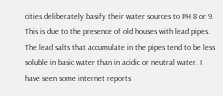cities deliberately basify their water sources to PH 8 or 9. This is due to the presence of old houses with lead pipes. The lead salts that accumulate in the pipes tend to be less soluble in basic water than in acidic or neutral water. I have seen some internet reports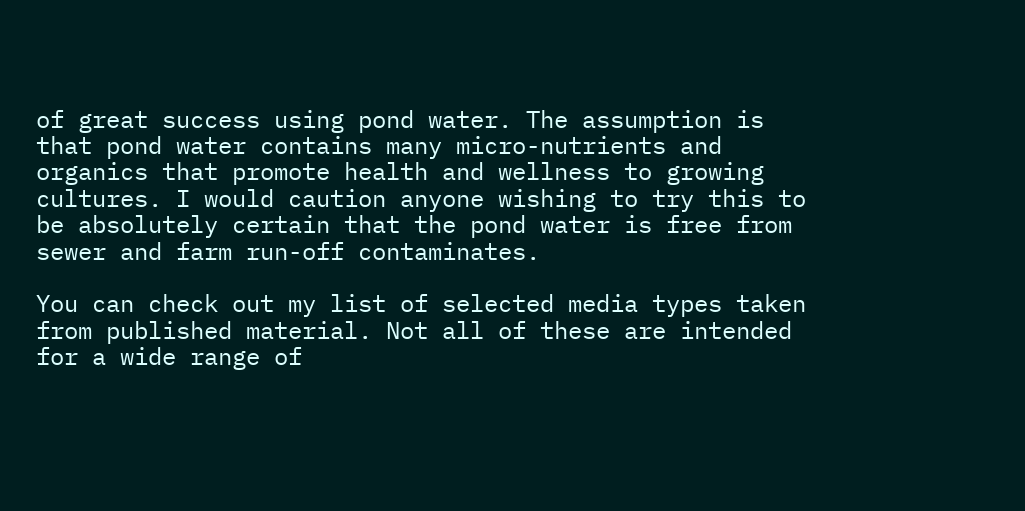of great success using pond water. The assumption is that pond water contains many micro-nutrients and organics that promote health and wellness to growing cultures. I would caution anyone wishing to try this to be absolutely certain that the pond water is free from sewer and farm run-off contaminates.

You can check out my list of selected media types taken from published material. Not all of these are intended for a wide range of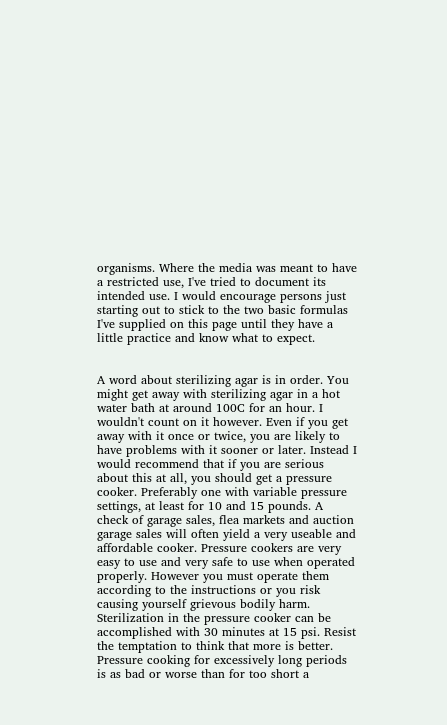organisms. Where the media was meant to have a restricted use, I've tried to document its intended use. I would encourage persons just starting out to stick to the two basic formulas I've supplied on this page until they have a little practice and know what to expect.


A word about sterilizing agar is in order. You might get away with sterilizing agar in a hot water bath at around 100C for an hour. I wouldn't count on it however. Even if you get away with it once or twice, you are likely to have problems with it sooner or later. Instead I would recommend that if you are serious about this at all, you should get a pressure cooker. Preferably one with variable pressure settings, at least for 10 and 15 pounds. A check of garage sales, flea markets and auction garage sales will often yield a very useable and affordable cooker. Pressure cookers are very easy to use and very safe to use when operated properly. However you must operate them according to the instructions or you risk causing yourself grievous bodily harm. Sterilization in the pressure cooker can be accomplished with 30 minutes at 15 psi. Resist the temptation to think that more is better. Pressure cooking for excessively long periods is as bad or worse than for too short a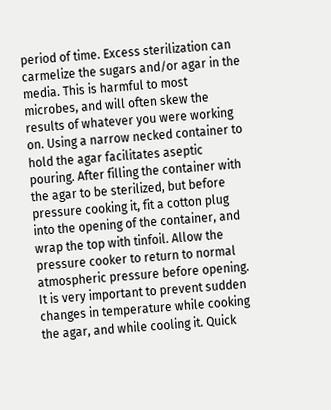period of time. Excess sterilization can carmelize the sugars and/or agar in the media. This is harmful to most microbes, and will often skew the results of whatever you were working on. Using a narrow necked container to hold the agar facilitates aseptic pouring. After filling the container with the agar to be sterilized, but before pressure cooking it, fit a cotton plug into the opening of the container, and wrap the top with tinfoil. Allow the pressure cooker to return to normal atmospheric pressure before opening. It is very important to prevent sudden changes in temperature while cooking the agar, and while cooling it. Quick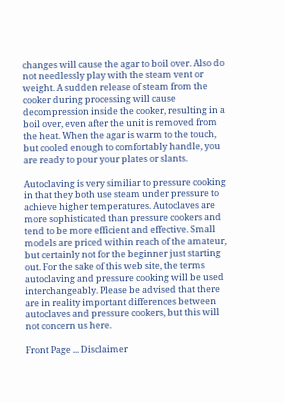changes will cause the agar to boil over. Also do not needlessly play with the steam vent or weight. A sudden release of steam from the cooker during processing will cause decompression inside the cooker, resulting in a boil over, even after the unit is removed from the heat. When the agar is warm to the touch, but cooled enough to comfortably handle, you are ready to pour your plates or slants.

Autoclaving is very similiar to pressure cooking in that they both use steam under pressure to achieve higher temperatures. Autoclaves are more sophisticated than pressure cookers and tend to be more efficient and effective. Small models are priced within reach of the amateur, but certainly not for the beginner just starting out. For the sake of this web site, the terms autoclaving and pressure cooking will be used interchangeably. Please be advised that there are in reality important differences between autoclaves and pressure cookers, but this will not concern us here.

Front Page ... Disclaimer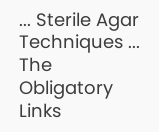... Sterile Agar Techniques ... The Obligatory Links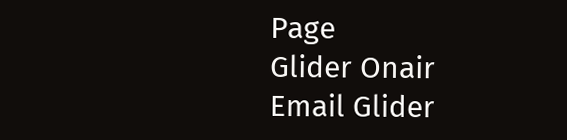Page
Glider Onair Email Glider